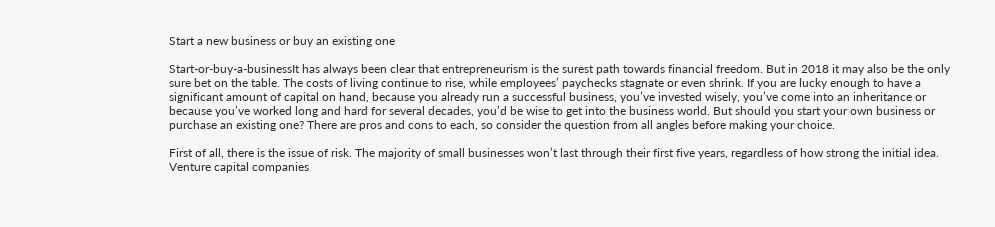Start a new business or buy an existing one

Start-or-buy-a-businessIt has always been clear that entrepreneurism is the surest path towards financial freedom. But in 2018 it may also be the only sure bet on the table. The costs of living continue to rise, while employees’ paychecks stagnate or even shrink. If you are lucky enough to have a significant amount of capital on hand, because you already run a successful business, you’ve invested wisely, you’ve come into an inheritance or because you’ve worked long and hard for several decades, you’d be wise to get into the business world. But should you start your own business or purchase an existing one? There are pros and cons to each, so consider the question from all angles before making your choice.

First of all, there is the issue of risk. The majority of small businesses won’t last through their first five years, regardless of how strong the initial idea. Venture capital companies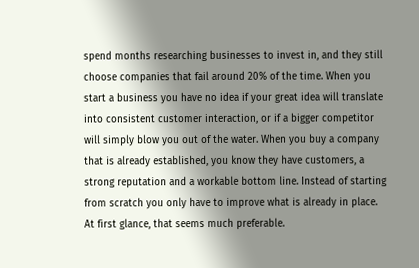spend months researching businesses to invest in, and they still choose companies that fail around 20% of the time. When you start a business you have no idea if your great idea will translate into consistent customer interaction, or if a bigger competitor will simply blow you out of the water. When you buy a company that is already established, you know they have customers, a strong reputation and a workable bottom line. Instead of starting from scratch you only have to improve what is already in place. At first glance, that seems much preferable.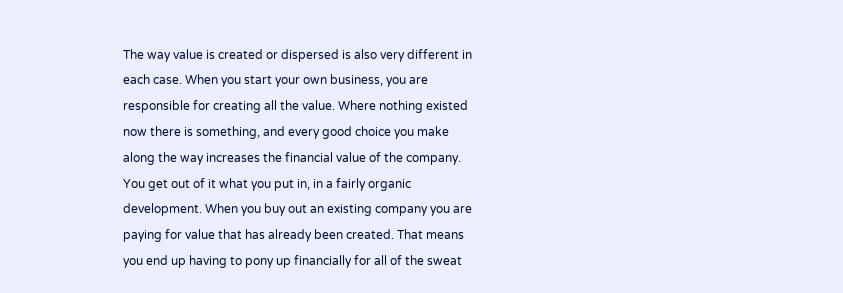The way value is created or dispersed is also very different in each case. When you start your own business, you are responsible for creating all the value. Where nothing existed now there is something, and every good choice you make along the way increases the financial value of the company. You get out of it what you put in, in a fairly organic development. When you buy out an existing company you are paying for value that has already been created. That means you end up having to pony up financially for all of the sweat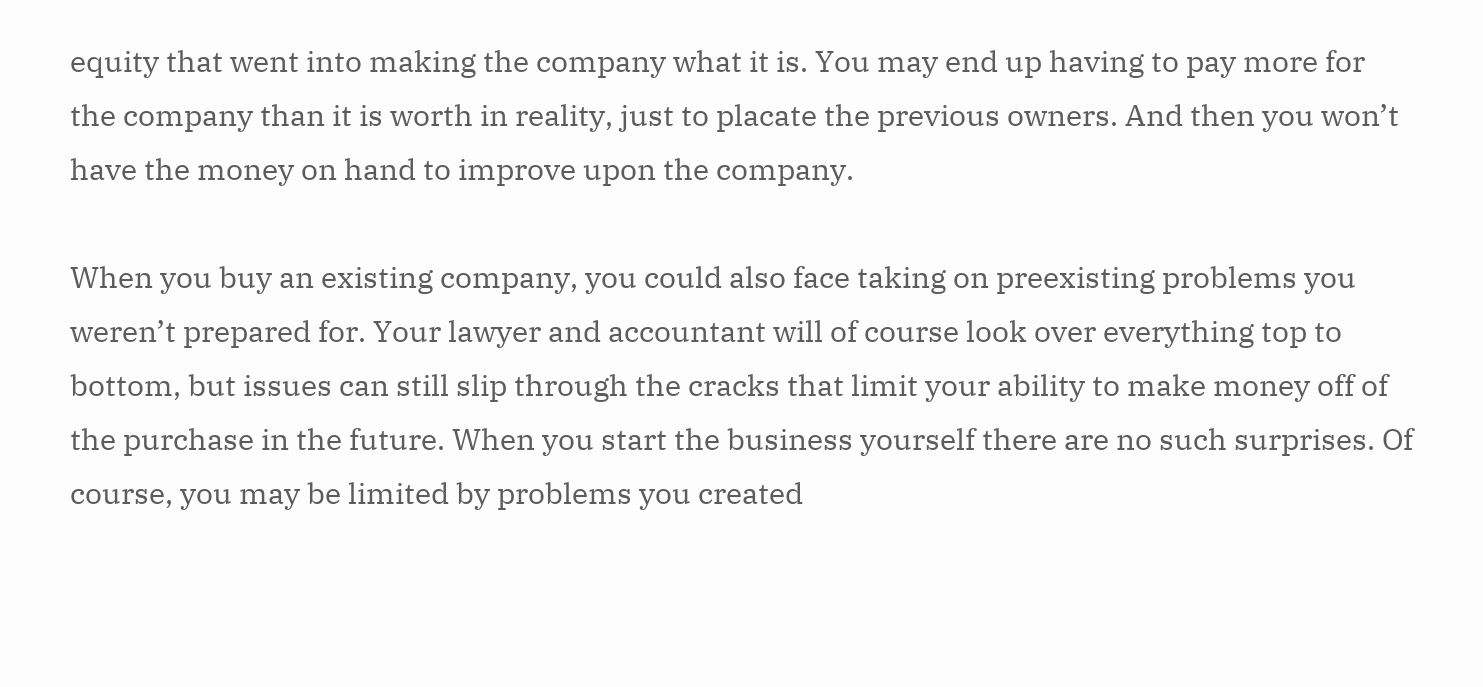equity that went into making the company what it is. You may end up having to pay more for the company than it is worth in reality, just to placate the previous owners. And then you won’t have the money on hand to improve upon the company.

When you buy an existing company, you could also face taking on preexisting problems you weren’t prepared for. Your lawyer and accountant will of course look over everything top to bottom, but issues can still slip through the cracks that limit your ability to make money off of the purchase in the future. When you start the business yourself there are no such surprises. Of course, you may be limited by problems you created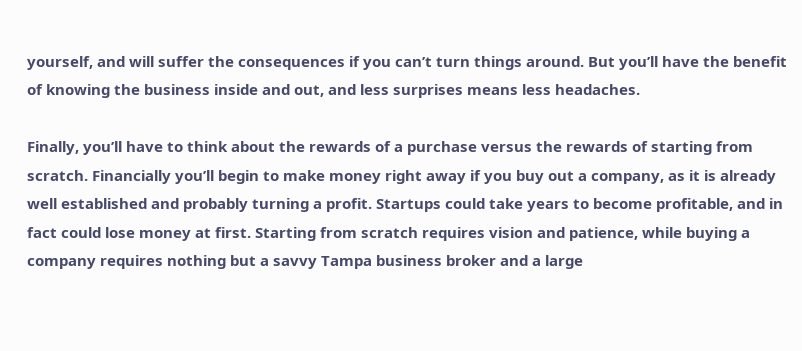yourself, and will suffer the consequences if you can’t turn things around. But you’ll have the benefit of knowing the business inside and out, and less surprises means less headaches.

Finally, you’ll have to think about the rewards of a purchase versus the rewards of starting from scratch. Financially you’ll begin to make money right away if you buy out a company, as it is already well established and probably turning a profit. Startups could take years to become profitable, and in fact could lose money at first. Starting from scratch requires vision and patience, while buying a company requires nothing but a savvy Tampa business broker and a large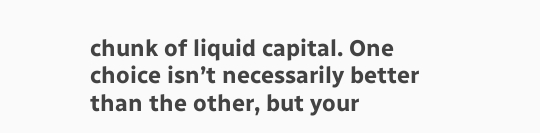chunk of liquid capital. One choice isn’t necessarily better than the other, but your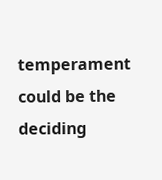temperament could be the deciding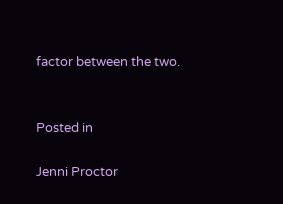factor between the two.


Posted in

Jenni Proctor